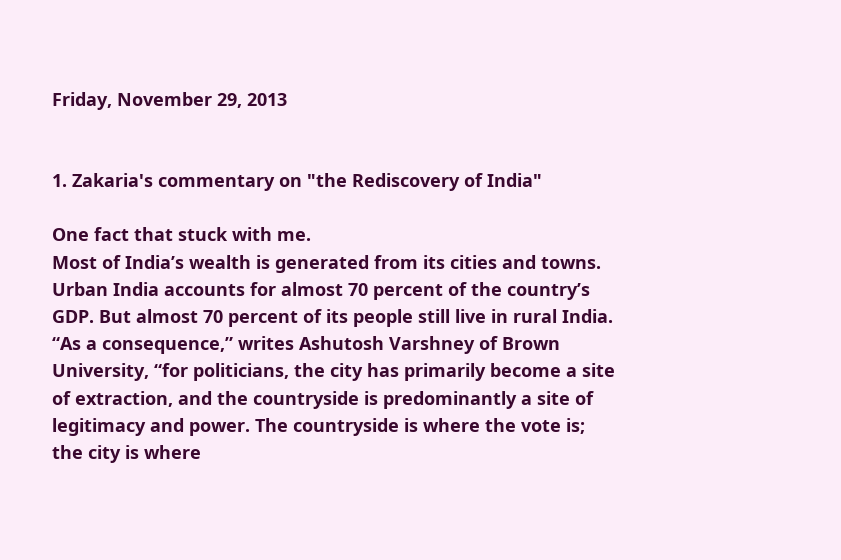Friday, November 29, 2013


1. Zakaria's commentary on "the Rediscovery of India"

One fact that stuck with me.
Most of India’s wealth is generated from its cities and towns. Urban India accounts for almost 70 percent of the country’s GDP. But almost 70 percent of its people still live in rural India. “As a consequence,” writes Ashutosh Varshney of Brown University, “for politicians, the city has primarily become a site of extraction, and the countryside is predominantly a site of legitimacy and power. The countryside is where the vote is; the city is where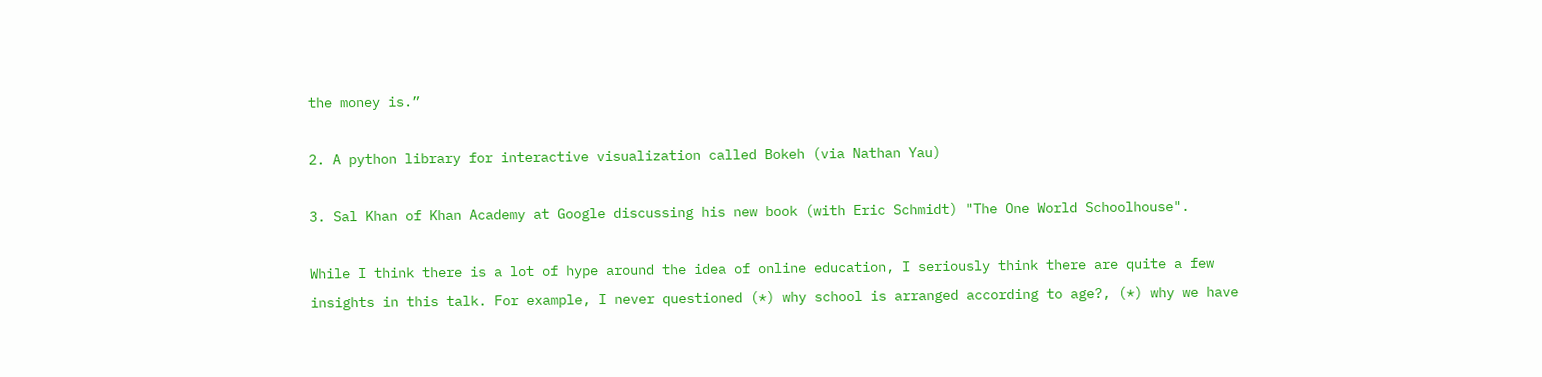the money is.”

2. A python library for interactive visualization called Bokeh (via Nathan Yau)

3. Sal Khan of Khan Academy at Google discussing his new book (with Eric Schmidt) "The One World Schoolhouse".

While I think there is a lot of hype around the idea of online education, I seriously think there are quite a few insights in this talk. For example, I never questioned (*) why school is arranged according to age?, (*) why we have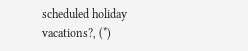scheduled holiday vacations?, (*)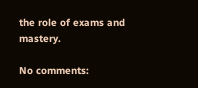the role of exams and mastery.

No comments: